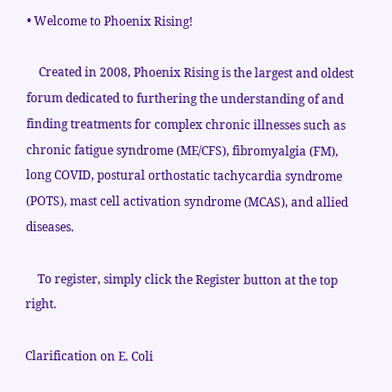• Welcome to Phoenix Rising!

    Created in 2008, Phoenix Rising is the largest and oldest forum dedicated to furthering the understanding of and finding treatments for complex chronic illnesses such as chronic fatigue syndrome (ME/CFS), fibromyalgia (FM), long COVID, postural orthostatic tachycardia syndrome (POTS), mast cell activation syndrome (MCAS), and allied diseases.

    To register, simply click the Register button at the top right.

Clarification on E. Coli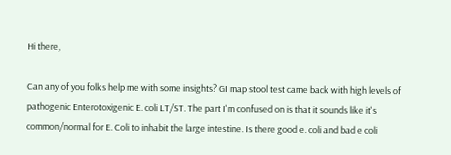Hi there,

Can any of you folks help me with some insights? GI map stool test came back with high levels of pathogenic Enterotoxigenic E. coli LT/ST. The part I'm confused on is that it sounds like it's common/normal for E. Coli to inhabit the large intestine. Is there good e. coli and bad e coli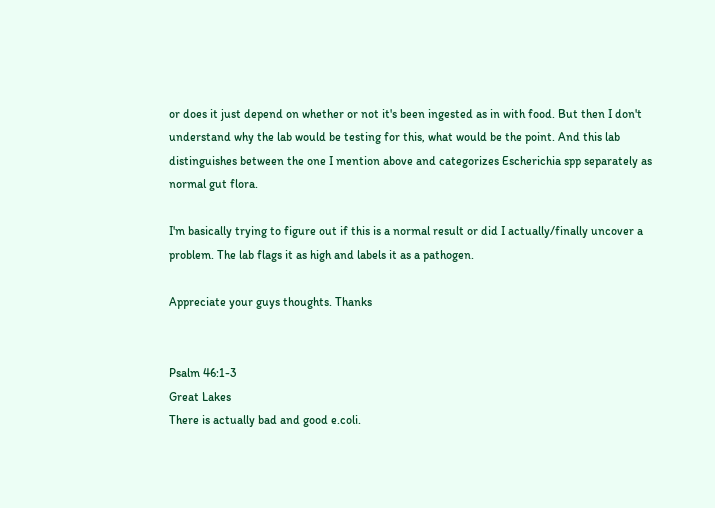or does it just depend on whether or not it's been ingested as in with food. But then I don't understand why the lab would be testing for this, what would be the point. And this lab distinguishes between the one I mention above and categorizes Escherichia spp separately as normal gut flora.

I'm basically trying to figure out if this is a normal result or did I actually/finally uncover a problem. The lab flags it as high and labels it as a pathogen.

Appreciate your guys thoughts. Thanks


Psalm 46:1-3
Great Lakes
There is actually bad and good e.coli.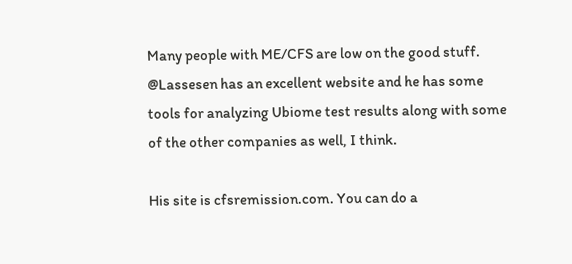Many people with ME/CFS are low on the good stuff. @Lassesen has an excellent website and he has some tools for analyzing Ubiome test results along with some of the other companies as well, I think.

His site is cfsremission.com. You can do a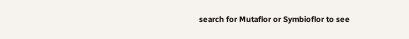search for Mutaflor or Symbioflor to see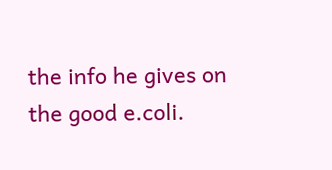the info he gives on the good e.coli.